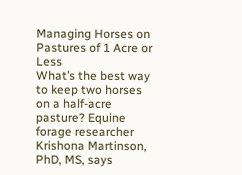Managing Horses on Pastures of 1 Acre or Less
What’s the best way to keep two horses on a half-acre pasture? Equine forage researcher Krishona Martinson, PhD, MS, says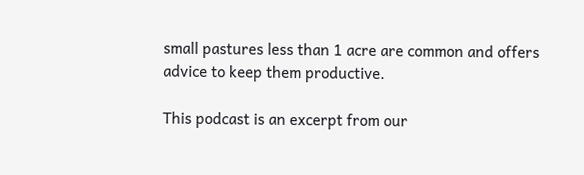small pastures less than 1 acre are common and offers advice to keep them productive.

This podcast is an excerpt from our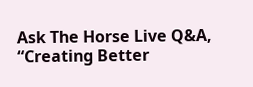Ask The Horse Live Q&A, “Creating Better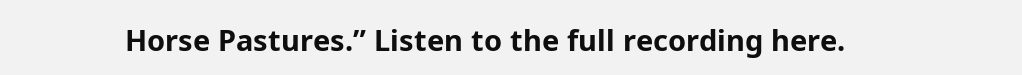Horse Pastures.” Listen to the full recording here.